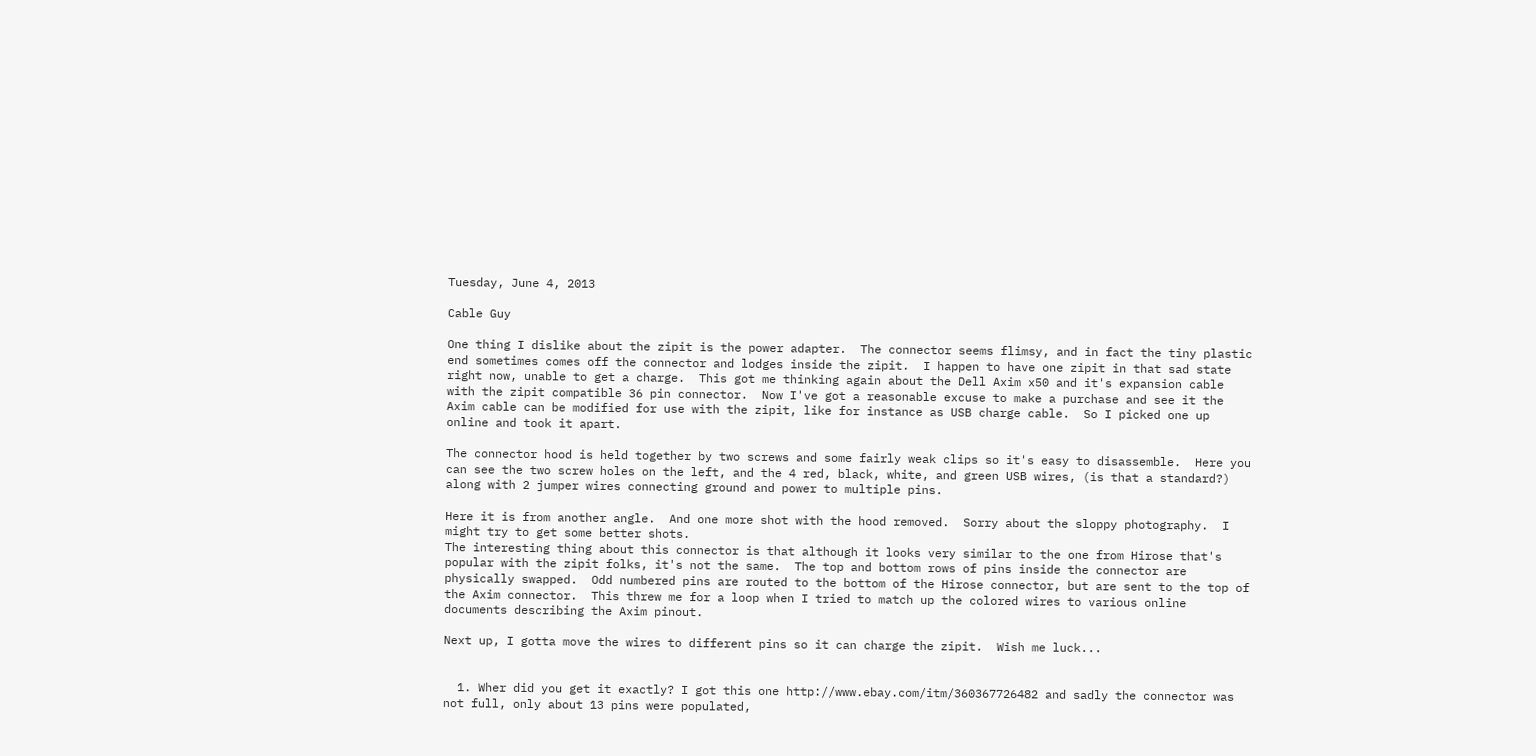Tuesday, June 4, 2013

Cable Guy

One thing I dislike about the zipit is the power adapter.  The connector seems flimsy, and in fact the tiny plastic end sometimes comes off the connector and lodges inside the zipit.  I happen to have one zipit in that sad state right now, unable to get a charge.  This got me thinking again about the Dell Axim x50 and it's expansion cable with the zipit compatible 36 pin connector.  Now I've got a reasonable excuse to make a purchase and see it the Axim cable can be modified for use with the zipit, like for instance as USB charge cable.  So I picked one up online and took it apart.

The connector hood is held together by two screws and some fairly weak clips so it's easy to disassemble.  Here you can see the two screw holes on the left, and the 4 red, black, white, and green USB wires, (is that a standard?) along with 2 jumper wires connecting ground and power to multiple pins.

Here it is from another angle.  And one more shot with the hood removed.  Sorry about the sloppy photography.  I might try to get some better shots.
The interesting thing about this connector is that although it looks very similar to the one from Hirose that's popular with the zipit folks, it's not the same.  The top and bottom rows of pins inside the connector are physically swapped.  Odd numbered pins are routed to the bottom of the Hirose connector, but are sent to the top of the Axim connector.  This threw me for a loop when I tried to match up the colored wires to various online documents describing the Axim pinout.

Next up, I gotta move the wires to different pins so it can charge the zipit.  Wish me luck...


  1. Wher did you get it exactly? I got this one http://www.ebay.com/itm/360367726482 and sadly the connector was not full, only about 13 pins were populated,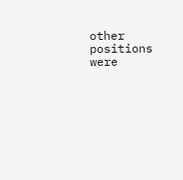other positions were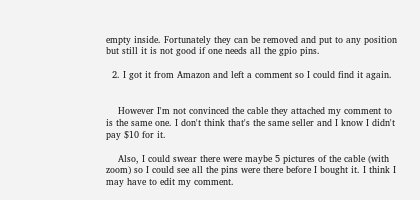empty inside. Fortunately they can be removed and put to any position but still it is not good if one needs all the gpio pins.

  2. I got it from Amazon and left a comment so I could find it again.


    However I'm not convinced the cable they attached my comment to is the same one. I don't think that's the same seller and I know I didn't pay $10 for it.

    Also, I could swear there were maybe 5 pictures of the cable (with zoom) so I could see all the pins were there before I bought it. I think I may have to edit my comment.